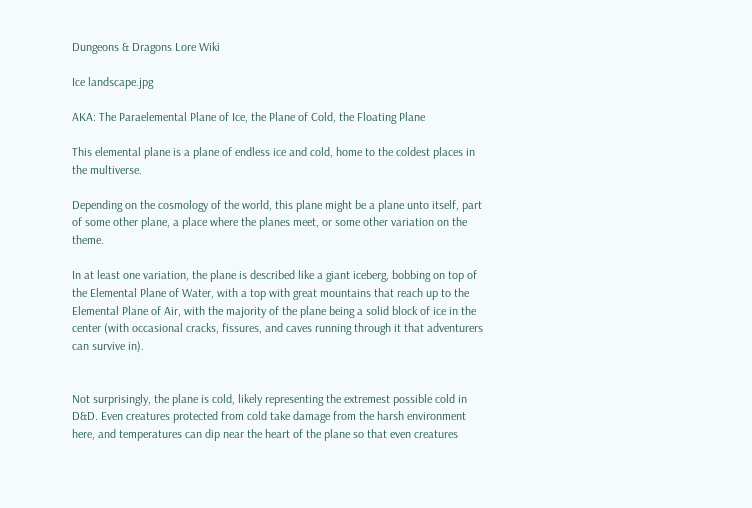Dungeons & Dragons Lore Wiki

Ice landscape.jpg

AKA: The Paraelemental Plane of Ice, the Plane of Cold, the Floating Plane

This elemental plane is a plane of endless ice and cold, home to the coldest places in the multiverse.

Depending on the cosmology of the world, this plane might be a plane unto itself, part of some other plane, a place where the planes meet, or some other variation on the theme.

In at least one variation, the plane is described like a giant iceberg, bobbing on top of the Elemental Plane of Water, with a top with great mountains that reach up to the Elemental Plane of Air, with the majority of the plane being a solid block of ice in the center (with occasional cracks, fissures, and caves running through it that adventurers can survive in).


Not surprisingly, the plane is cold, likely representing the extremest possible cold in D&D. Even creatures protected from cold take damage from the harsh environment here, and temperatures can dip near the heart of the plane so that even creatures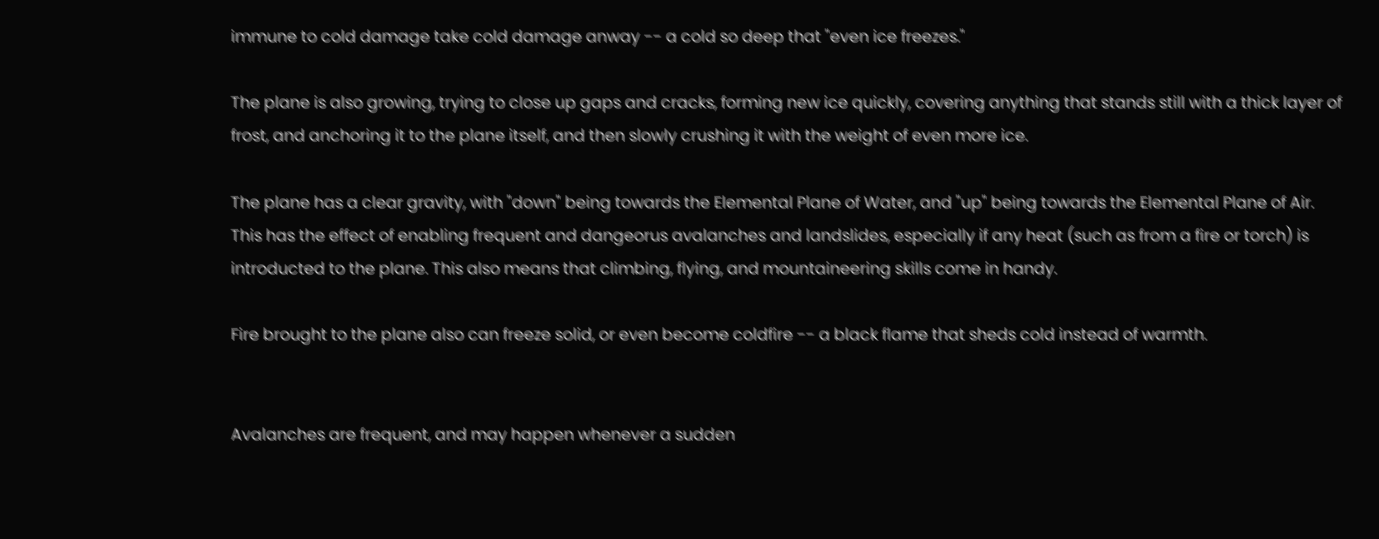immune to cold damage take cold damage anway -- a cold so deep that "even ice freezes."

The plane is also growing, trying to close up gaps and cracks, forming new ice quickly, covering anything that stands still with a thick layer of frost, and anchoring it to the plane itself, and then slowly crushing it with the weight of even more ice.

The plane has a clear gravity, with "down" being towards the Elemental Plane of Water, and "up" being towards the Elemental Plane of Air. This has the effect of enabling frequent and dangeorus avalanches and landslides, especially if any heat (such as from a fire or torch) is introducted to the plane. This also means that climbing, flying, and mountaineering skills come in handy.

Fire brought to the plane also can freeze solid, or even become coldfire -- a black flame that sheds cold instead of warmth.


Avalanches are frequent, and may happen whenever a sudden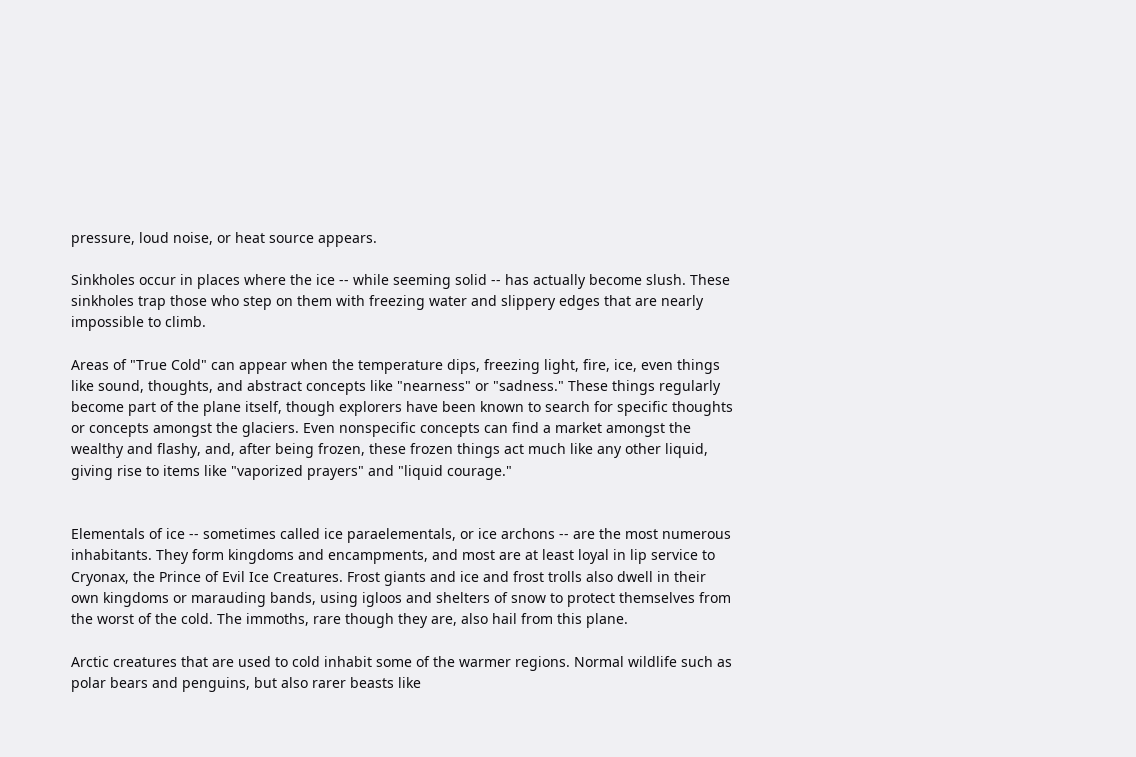pressure, loud noise, or heat source appears.

Sinkholes occur in places where the ice -- while seeming solid -- has actually become slush. These sinkholes trap those who step on them with freezing water and slippery edges that are nearly impossible to climb.

Areas of "True Cold" can appear when the temperature dips, freezing light, fire, ice, even things like sound, thoughts, and abstract concepts like "nearness" or "sadness." These things regularly become part of the plane itself, though explorers have been known to search for specific thoughts or concepts amongst the glaciers. Even nonspecific concepts can find a market amongst the wealthy and flashy, and, after being frozen, these frozen things act much like any other liquid, giving rise to items like "vaporized prayers" and "liquid courage."


Elementals of ice -- sometimes called ice paraelementals, or ice archons -- are the most numerous inhabitants. They form kingdoms and encampments, and most are at least loyal in lip service to Cryonax, the Prince of Evil Ice Creatures. Frost giants and ice and frost trolls also dwell in their own kingdoms or marauding bands, using igloos and shelters of snow to protect themselves from the worst of the cold. The immoths, rare though they are, also hail from this plane.

Arctic creatures that are used to cold inhabit some of the warmer regions. Normal wildlife such as polar bears and penguins, but also rarer beasts like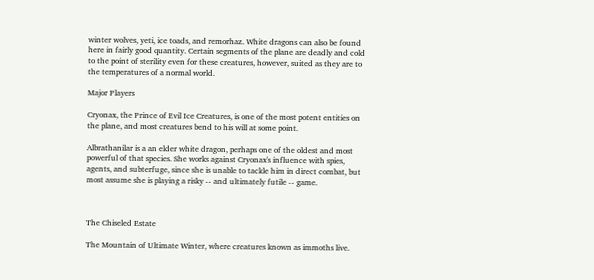winter wolves, yeti, ice toads, and remorhaz. White dragons can also be found here in fairly good quantity. Certain segments of the plane are deadly and cold to the point of sterility even for these creatures, however, suited as they are to the temperatures of a normal world.

Major Players

Cryonax, the Prince of Evil Ice Creatures, is one of the most potent entities on the plane, and most creatures bend to his will at some point.

Albrathanilar is a an elder white dragon, perhaps one of the oldest and most powerful of that species. She works against Cryonax's influence with spies, agents, and subterfuge, since she is unable to tackle him in direct combat, but most assume she is playing a risky -- and ultimately futile -- game.



The Chiseled Estate

The Mountain of Ultimate Winter, where creatures known as immoths live.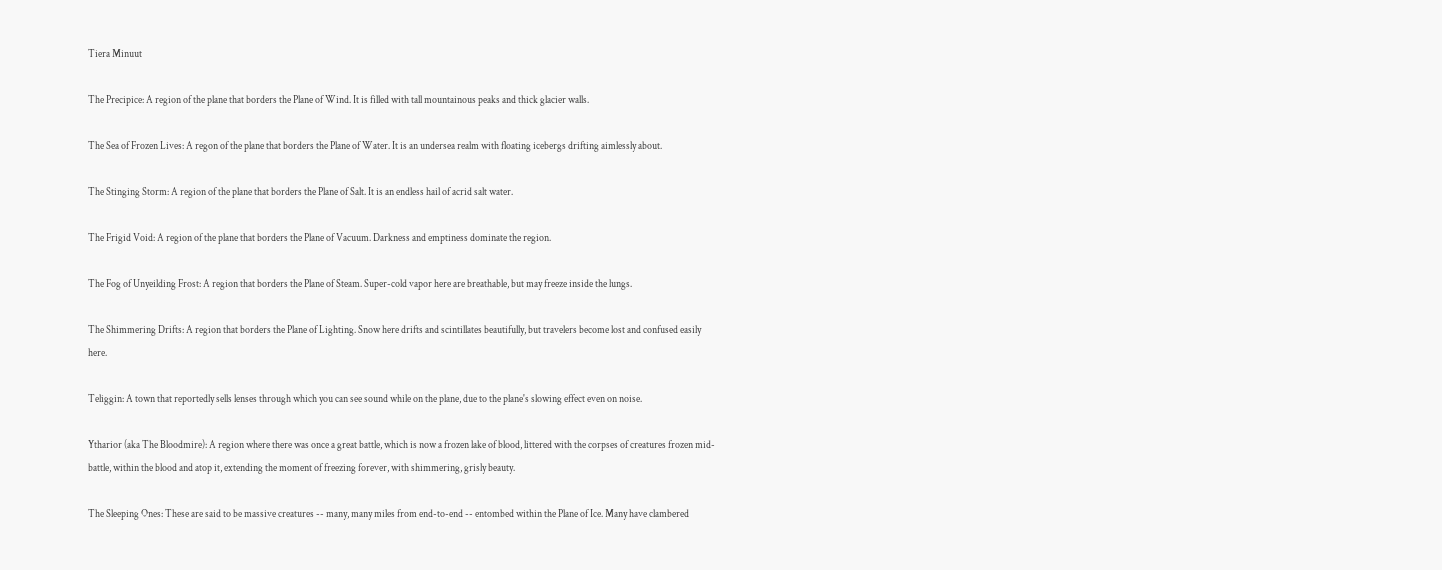Tiera Minuut

The Precipice: A region of the plane that borders the Plane of Wind. It is filled with tall mountainous peaks and thick glacier walls.

The Sea of Frozen Lives: A regon of the plane that borders the Plane of Water. It is an undersea realm with floating icebergs drifting aimlessly about.

The Stinging Storm: A region of the plane that borders the Plane of Salt. It is an endless hail of acrid salt water.

The Frigid Void: A region of the plane that borders the Plane of Vacuum. Darkness and emptiness dominate the region.

The Fog of Unyeilding Frost: A region that borders the Plane of Steam. Super-cold vapor here are breathable, but may freeze inside the lungs.

The Shimmering Drifts: A region that borders the Plane of Lighting. Snow here drifts and scintillates beautifully, but travelers become lost and confused easily here.

Teliggin: A town that reportedly sells lenses through which you can see sound while on the plane, due to the plane's slowing effect even on noise.

Ytharior (aka The Bloodmire): A region where there was once a great battle, which is now a frozen lake of blood, littered with the corpses of creatures frozen mid-battle, within the blood and atop it, extending the moment of freezing forever, with shimmering, grisly beauty.

The Sleeping Ones: These are said to be massive creatures -- many, many miles from end-to-end -- entombed within the Plane of Ice. Many have clambered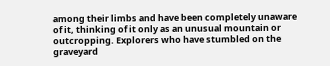among their limbs and have been completely unaware of it, thinking of it only as an unusual mountain or outcropping. Explorers who have stumbled on the graveyard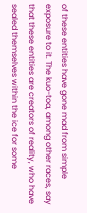of these entities have gone mad from simple exposure to it. The kuo-toa, among other races, say that these entities are creators of reality, who have sealed themselves within the ice for some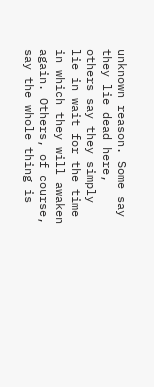unknown reason. Some say they lie dead here, others say they simply lie in wait for the time in which they will awaken again. Others, of course, say the whole thing is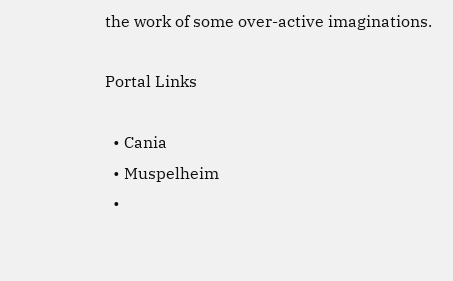the work of some over-active imaginations.

Portal Links

  • Cania
  • Muspelheim
  •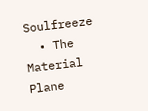Soulfreeze
  • The Material Plane